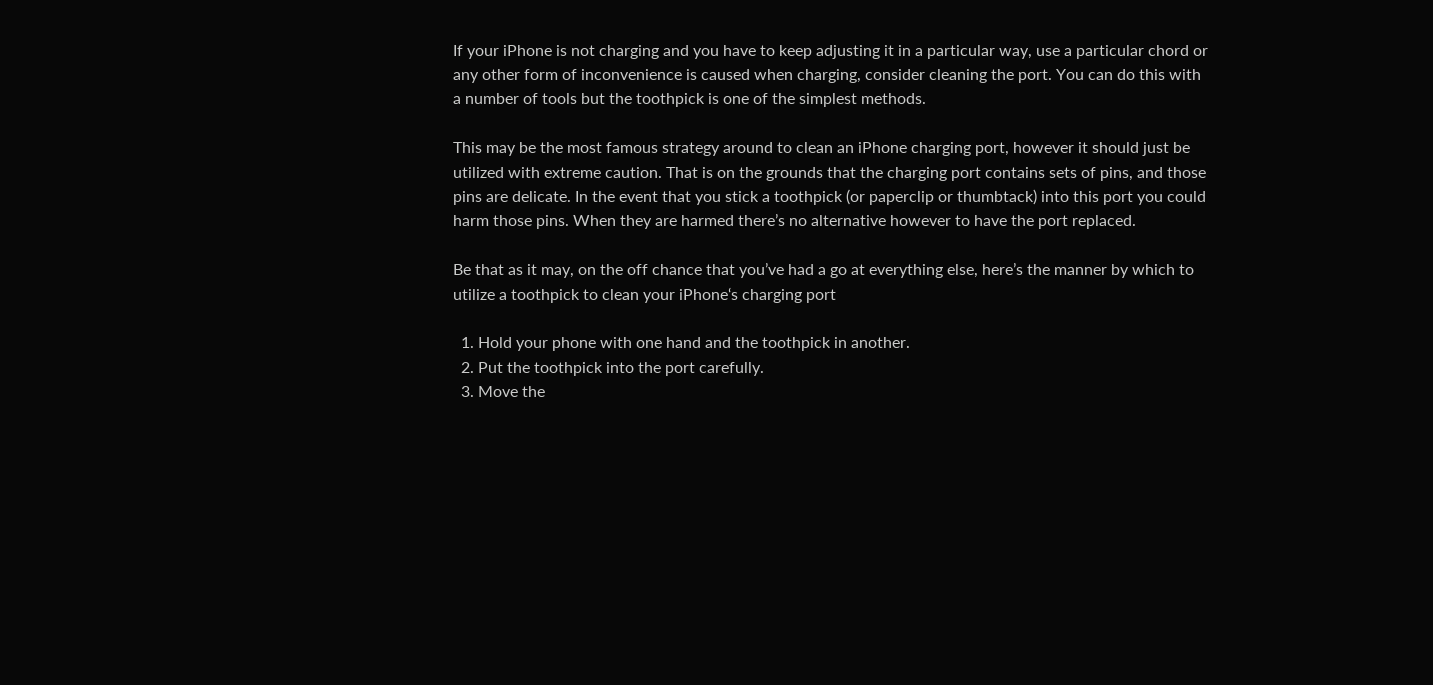If your iPhone is not charging and you have to keep adjusting it in a particular way, use a particular chord or any other form of inconvenience is caused when charging, consider cleaning the port. You can do this with a number of tools but the toothpick is one of the simplest methods.

This may be the most famous strategy around to clean an iPhone charging port, however it should just be utilized with extreme caution. That is on the grounds that the charging port contains sets of pins, and those pins are delicate. In the event that you stick a toothpick (or paperclip or thumbtack) into this port you could harm those pins. When they are harmed there’s no alternative however to have the port replaced.

Be that as it may, on the off chance that you’ve had a go at everything else, here’s the manner by which to utilize a toothpick to clean your iPhone‘s charging port

  1. Hold your phone with one hand and the toothpick in another.
  2. Put the toothpick into the port carefully.
  3. Move the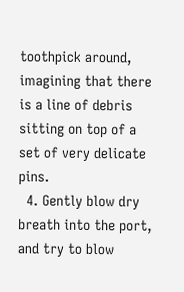toothpick around, imagining that there is a line of debris sitting on top of a set of very delicate pins.
  4. Gently blow dry breath into the port, and try to blow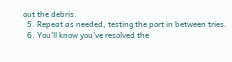out the debris.
  5. Repeat as needed, testing the port in between tries.
  6. You’ll know you’ve resolved the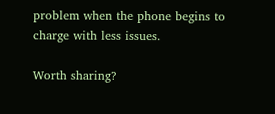problem when the phone begins to charge with less issues.

Worth sharing?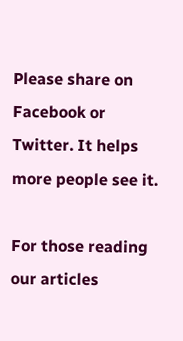Please share on Facebook or Twitter. It helps more people see it.

For those reading our articles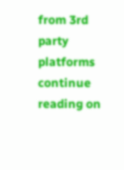from 3rd party platforms continue reading on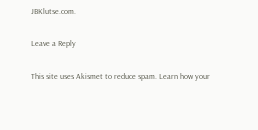JBKlutse.com.

Leave a Reply

This site uses Akismet to reduce spam. Learn how your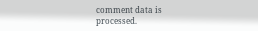comment data is processed.